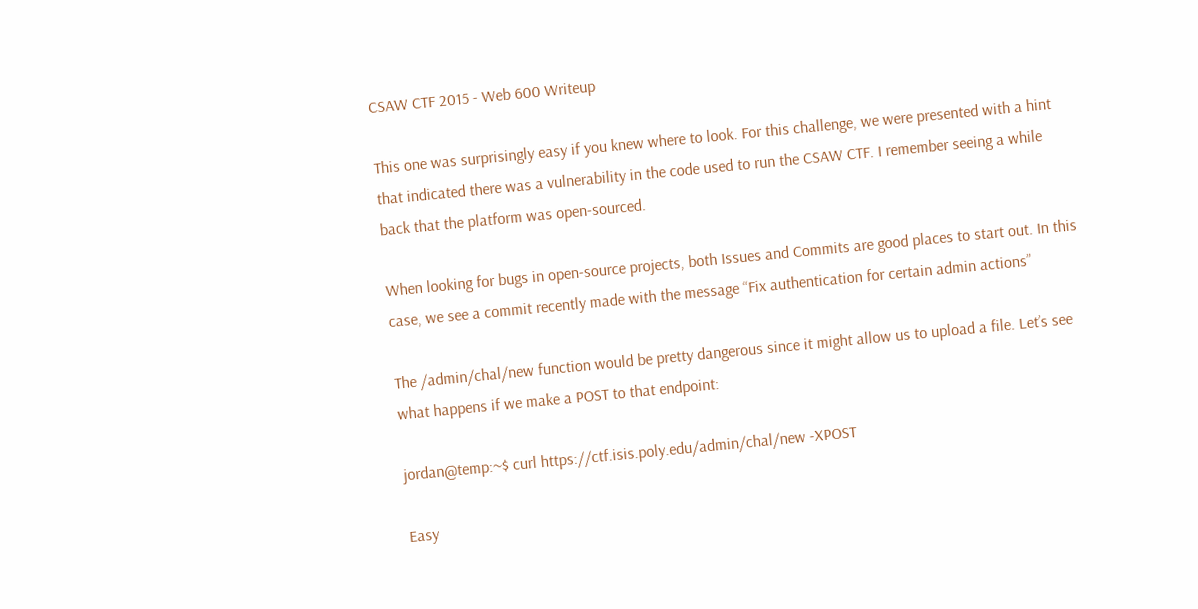CSAW CTF 2015 - Web 600 Writeup

This one was surprisingly easy if you knew where to look. For this challenge, we were presented with a hint that indicated there was a vulnerability in the code used to run the CSAW CTF. I remember seeing a while back that the platform was open-sourced.

When looking for bugs in open-source projects, both Issues and Commits are good places to start out. In this case, we see a commit recently made with the message “Fix authentication for certain admin actions”

The /admin/chal/new function would be pretty dangerous since it might allow us to upload a file. Let’s see what happens if we make a POST to that endpoint:

jordan@temp:~$ curl https://ctf.isis.poly.edu/admin/chal/new -XPOST

Easy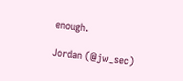enough.

Jordan (@jw_sec)